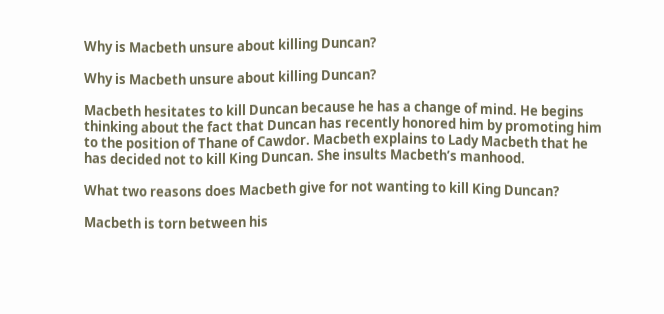Why is Macbeth unsure about killing Duncan?

Why is Macbeth unsure about killing Duncan?

Macbeth hesitates to kill Duncan because he has a change of mind. He begins thinking about the fact that Duncan has recently honored him by promoting him to the position of Thane of Cawdor. Macbeth explains to Lady Macbeth that he has decided not to kill King Duncan. She insults Macbeth’s manhood.

What two reasons does Macbeth give for not wanting to kill King Duncan?

Macbeth is torn between his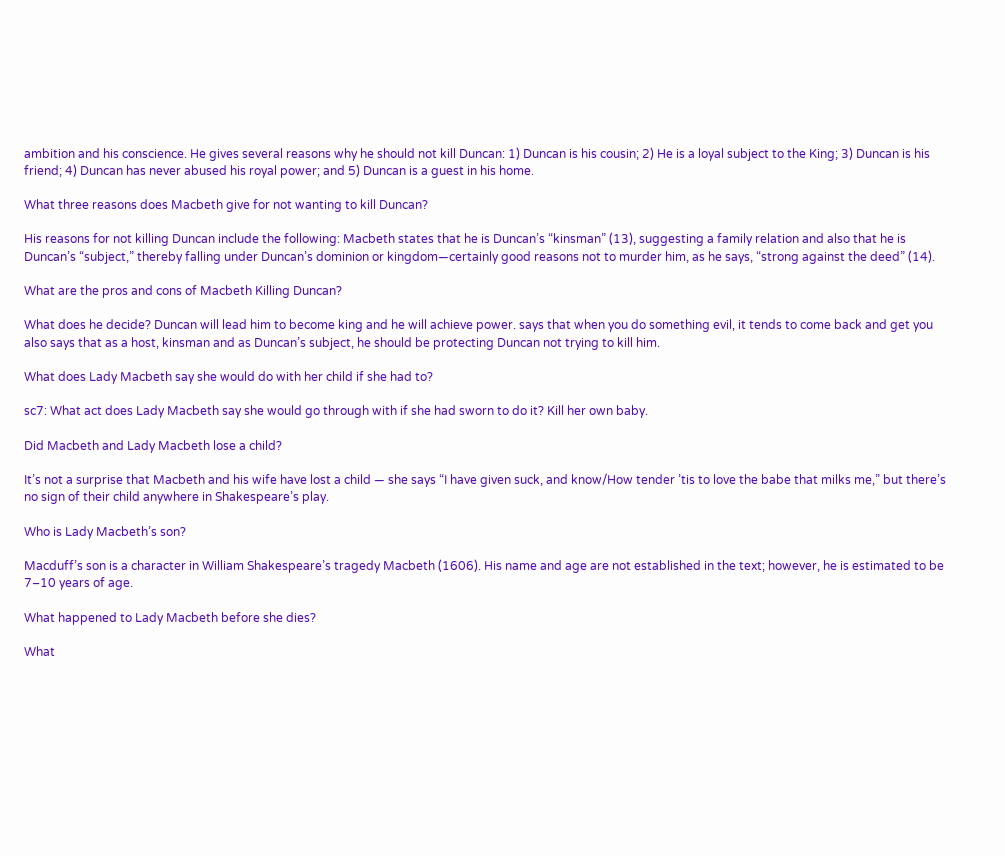ambition and his conscience. He gives several reasons why he should not kill Duncan: 1) Duncan is his cousin; 2) He is a loyal subject to the King; 3) Duncan is his friend; 4) Duncan has never abused his royal power; and 5) Duncan is a guest in his home.

What three reasons does Macbeth give for not wanting to kill Duncan?

His reasons for not killing Duncan include the following: Macbeth states that he is Duncan’s “kinsman” (13), suggesting a family relation and also that he is Duncan’s “subject,” thereby falling under Duncan’s dominion or kingdom—certainly good reasons not to murder him, as he says, “strong against the deed” (14).

What are the pros and cons of Macbeth Killing Duncan?

What does he decide? Duncan will lead him to become king and he will achieve power. says that when you do something evil, it tends to come back and get you also says that as a host, kinsman and as Duncan’s subject, he should be protecting Duncan not trying to kill him.

What does Lady Macbeth say she would do with her child if she had to?

sc7: What act does Lady Macbeth say she would go through with if she had sworn to do it? Kill her own baby.

Did Macbeth and Lady Macbeth lose a child?

It’s not a surprise that Macbeth and his wife have lost a child — she says “I have given suck, and know/How tender ’tis to love the babe that milks me,” but there’s no sign of their child anywhere in Shakespeare’s play.

Who is Lady Macbeth’s son?

Macduff’s son is a character in William Shakespeare’s tragedy Macbeth (1606). His name and age are not established in the text; however, he is estimated to be 7–10 years of age.

What happened to Lady Macbeth before she dies?

What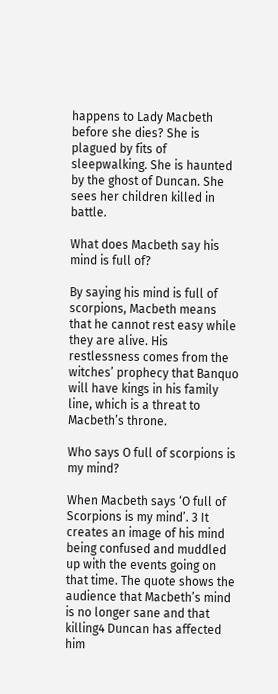happens to Lady Macbeth before she dies? She is plagued by fits of sleepwalking. She is haunted by the ghost of Duncan. She sees her children killed in battle.

What does Macbeth say his mind is full of?

By saying his mind is full of scorpions, Macbeth means that he cannot rest easy while they are alive. His restlessness comes from the witches’ prophecy that Banquo will have kings in his family line, which is a threat to Macbeth’s throne.

Who says O full of scorpions is my mind?

When Macbeth says ‘O full of Scorpions is my mind’. 3 It creates an image of his mind being confused and muddled up with the events going on that time. The quote shows the audience that Macbeth’s mind is no longer sane and that killing4 Duncan has affected him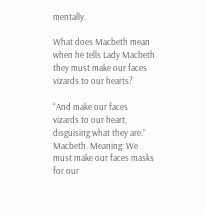mentally.

What does Macbeth mean when he tells Lady Macbeth they must make our faces vizards to our hearts?

“And make our faces vizards to our heart, disguising what they are.” Macbeth. Meaning: We must make our faces masks for our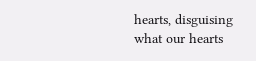hearts, disguising what our hearts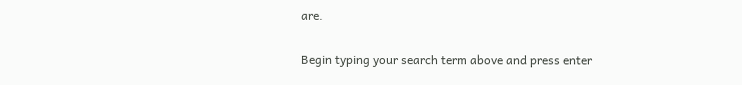are.

Begin typing your search term above and press enter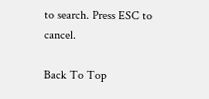to search. Press ESC to cancel.

Back To Top